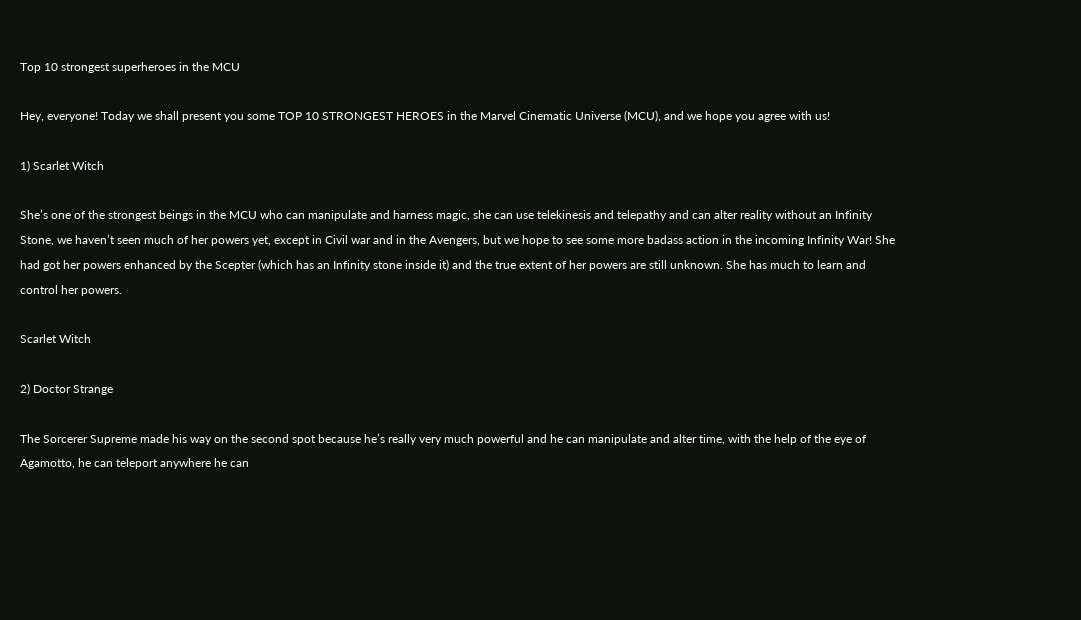Top 10 strongest superheroes in the MCU

Hey, everyone! Today we shall present you some TOP 10 STRONGEST HEROES in the Marvel Cinematic Universe (MCU), and we hope you agree with us!

1) Scarlet Witch

She’s one of the strongest beings in the MCU who can manipulate and harness magic, she can use telekinesis and telepathy and can alter reality without an Infinity Stone, we haven’t seen much of her powers yet, except in Civil war and in the Avengers, but we hope to see some more badass action in the incoming Infinity War! She had got her powers enhanced by the Scepter (which has an Infinity stone inside it) and the true extent of her powers are still unknown. She has much to learn and control her powers.

Scarlet Witch

2) Doctor Strange

The Sorcerer Supreme made his way on the second spot because he’s really very much powerful and he can manipulate and alter time, with the help of the eye of Agamotto, he can teleport anywhere he can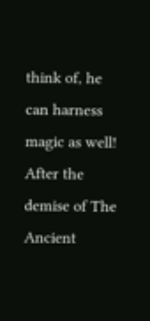think of, he can harness magic as well! After the demise of The Ancient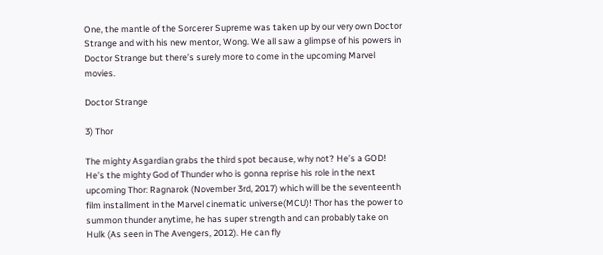One, the mantle of the Sorcerer Supreme was taken up by our very own Doctor Strange and with his new mentor, Wong. We all saw a glimpse of his powers in Doctor Strange but there’s surely more to come in the upcoming Marvel movies.

Doctor Strange

3) Thor

The mighty Asgardian grabs the third spot because, why not? He’s a GOD! He’s the mighty God of Thunder who is gonna reprise his role in the next upcoming Thor: Ragnarok (November 3rd, 2017) which will be the seventeenth film installment in the Marvel cinematic universe(MCU)! Thor has the power to summon thunder anytime, he has super strength and can probably take on Hulk (As seen in The Avengers, 2012). He can fly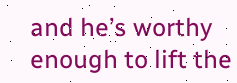and he’s worthy enough to lift the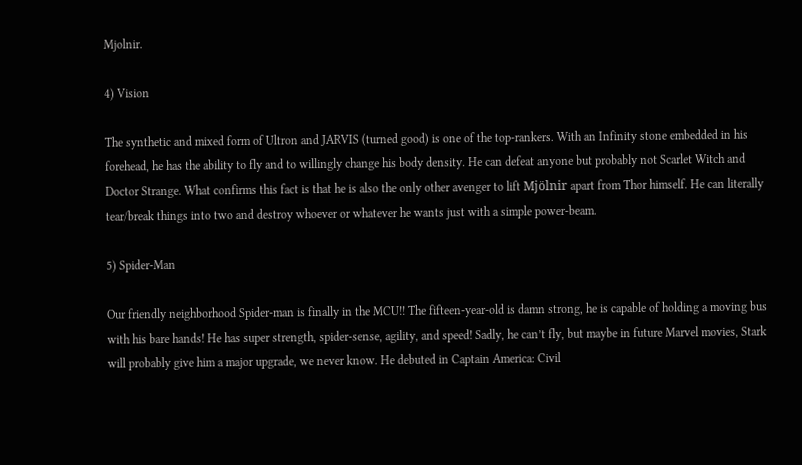Mjolnir.

4) Vision

The synthetic and mixed form of Ultron and JARVIS (turned good) is one of the top-rankers. With an Infinity stone embedded in his forehead, he has the ability to fly and to willingly change his body density. He can defeat anyone but probably not Scarlet Witch and Doctor Strange. What confirms this fact is that he is also the only other avenger to lift Mjölnir apart from Thor himself. He can literally tear/break things into two and destroy whoever or whatever he wants just with a simple power-beam.

5) Spider-Man

Our friendly neighborhood Spider-man is finally in the MCU!! The fifteen-year-old is damn strong, he is capable of holding a moving bus with his bare hands! He has super strength, spider-sense, agility, and speed! Sadly, he can’t fly, but maybe in future Marvel movies, Stark will probably give him a major upgrade, we never know. He debuted in Captain America: Civil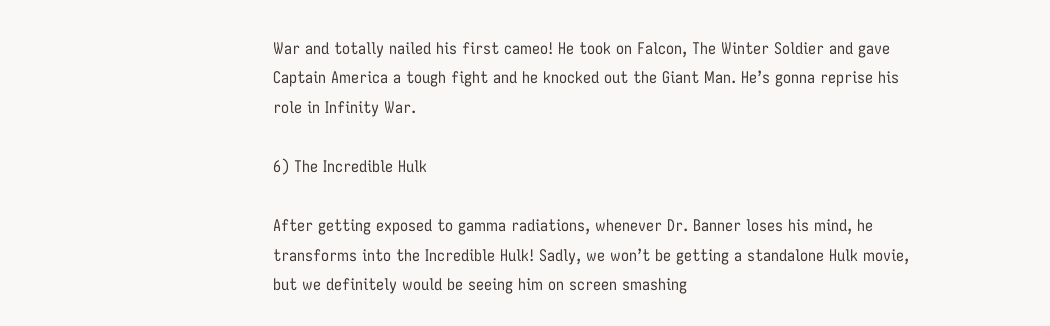War and totally nailed his first cameo! He took on Falcon, The Winter Soldier and gave Captain America a tough fight and he knocked out the Giant Man. He’s gonna reprise his role in Infinity War.

6) The Incredible Hulk

After getting exposed to gamma radiations, whenever Dr. Banner loses his mind, he transforms into the Incredible Hulk! Sadly, we won’t be getting a standalone Hulk movie, but we definitely would be seeing him on screen smashing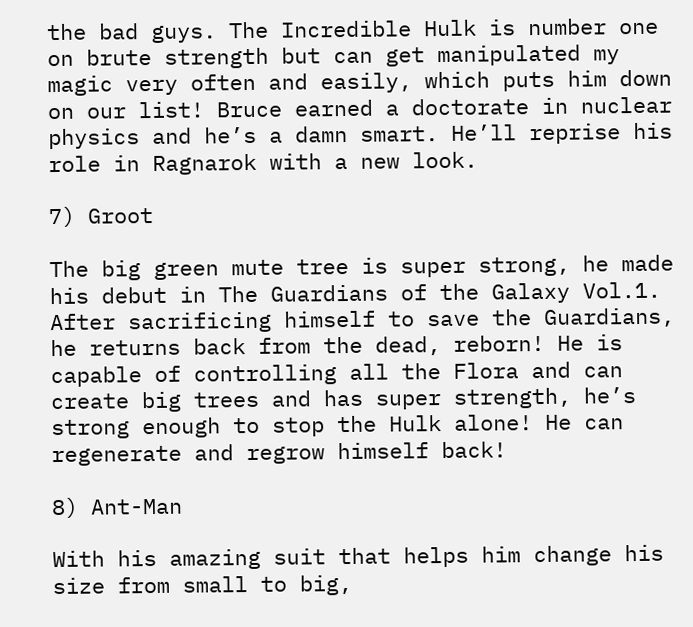the bad guys. The Incredible Hulk is number one on brute strength but can get manipulated my magic very often and easily, which puts him down on our list! Bruce earned a doctorate in nuclear physics and he’s a damn smart. He’ll reprise his role in Ragnarok with a new look.

7) Groot

The big green mute tree is super strong, he made his debut in The Guardians of the Galaxy Vol.1. After sacrificing himself to save the Guardians, he returns back from the dead, reborn! He is capable of controlling all the Flora and can create big trees and has super strength, he’s strong enough to stop the Hulk alone! He can regenerate and regrow himself back!

8) Ant-Man

With his amazing suit that helps him change his size from small to big,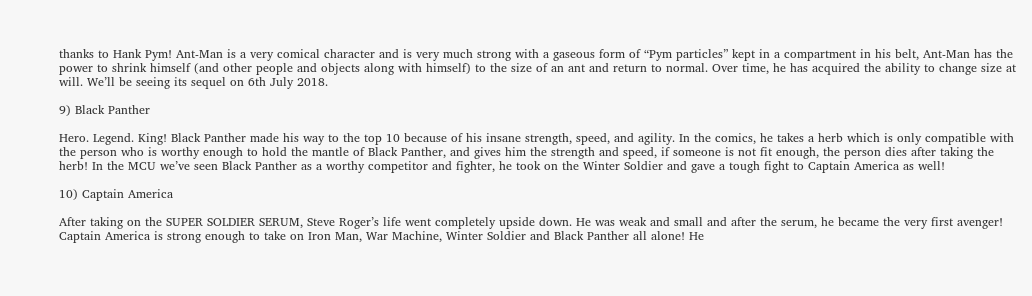thanks to Hank Pym! Ant-Man is a very comical character and is very much strong with a gaseous form of “Pym particles” kept in a compartment in his belt, Ant-Man has the power to shrink himself (and other people and objects along with himself) to the size of an ant and return to normal. Over time, he has acquired the ability to change size at will. We’ll be seeing its sequel on 6th July 2018.

9) Black Panther

Hero. Legend. King! Black Panther made his way to the top 10 because of his insane strength, speed, and agility. In the comics, he takes a herb which is only compatible with the person who is worthy enough to hold the mantle of Black Panther, and gives him the strength and speed, if someone is not fit enough, the person dies after taking the herb! In the MCU we’ve seen Black Panther as a worthy competitor and fighter, he took on the Winter Soldier and gave a tough fight to Captain America as well!

10) Captain America

After taking on the SUPER SOLDIER SERUM, Steve Roger’s life went completely upside down. He was weak and small and after the serum, he became the very first avenger! Captain America is strong enough to take on Iron Man, War Machine, Winter Soldier and Black Panther all alone! He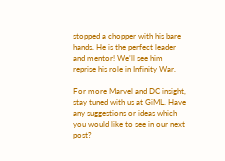stopped a chopper with his bare hands. He is the perfect leader and mentor! We’ll see him reprise his role in Infinity War.

For more Marvel and DC insight, stay tuned with us at GiML. Have any suggestions or ideas which you would like to see in our next post?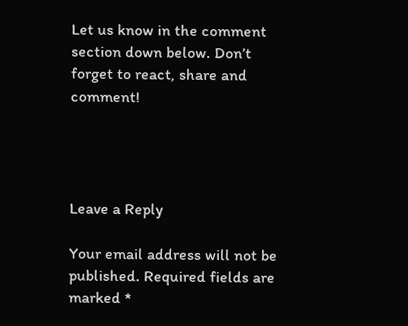Let us know in the comment section down below. Don’t forget to react, share and comment!




Leave a Reply

Your email address will not be published. Required fields are marked *